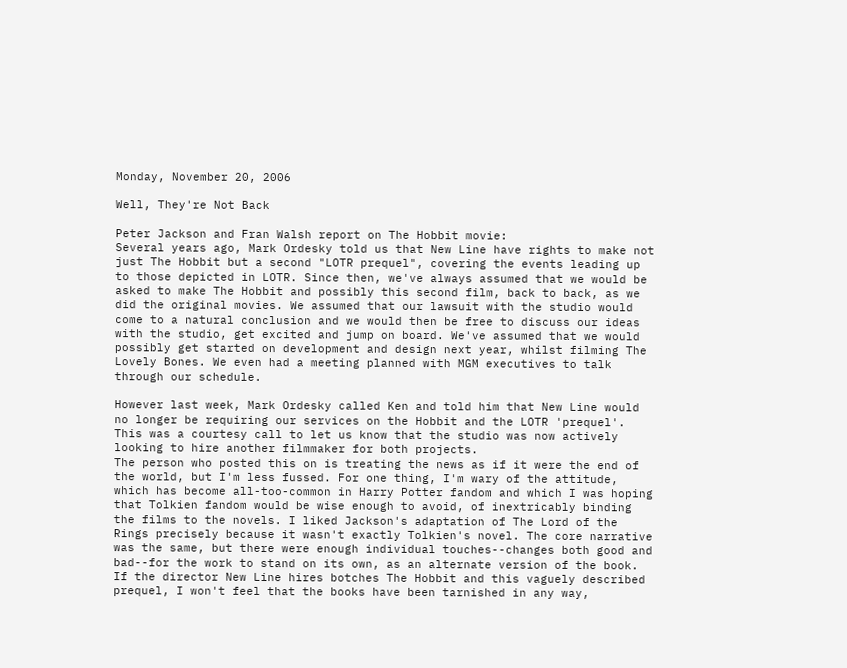Monday, November 20, 2006

Well, They're Not Back

Peter Jackson and Fran Walsh report on The Hobbit movie:
Several years ago, Mark Ordesky told us that New Line have rights to make not just The Hobbit but a second "LOTR prequel", covering the events leading up to those depicted in LOTR. Since then, we've always assumed that we would be asked to make The Hobbit and possibly this second film, back to back, as we did the original movies. We assumed that our lawsuit with the studio would come to a natural conclusion and we would then be free to discuss our ideas with the studio, get excited and jump on board. We've assumed that we would possibly get started on development and design next year, whilst filming The Lovely Bones. We even had a meeting planned with MGM executives to talk through our schedule.

However last week, Mark Ordesky called Ken and told him that New Line would no longer be requiring our services on the Hobbit and the LOTR 'prequel'. This was a courtesy call to let us know that the studio was now actively looking to hire another filmmaker for both projects.
The person who posted this on is treating the news as if it were the end of the world, but I'm less fussed. For one thing, I'm wary of the attitude, which has become all-too-common in Harry Potter fandom and which I was hoping that Tolkien fandom would be wise enough to avoid, of inextricably binding the films to the novels. I liked Jackson's adaptation of The Lord of the Rings precisely because it wasn't exactly Tolkien's novel. The core narrative was the same, but there were enough individual touches--changes both good and bad--for the work to stand on its own, as an alternate version of the book. If the director New Line hires botches The Hobbit and this vaguely described prequel, I won't feel that the books have been tarnished in any way,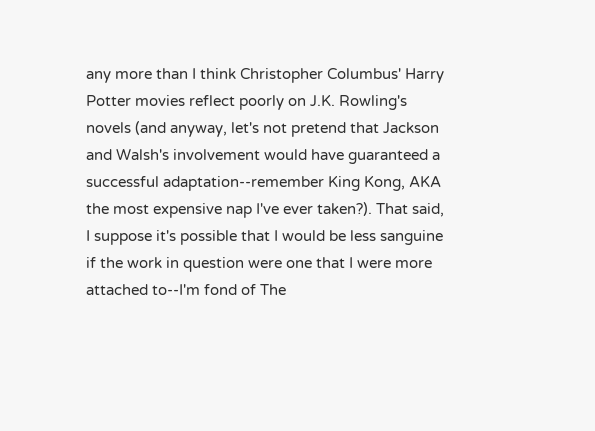any more than I think Christopher Columbus' Harry Potter movies reflect poorly on J.K. Rowling's novels (and anyway, let's not pretend that Jackson and Walsh's involvement would have guaranteed a successful adaptation--remember King Kong, AKA the most expensive nap I've ever taken?). That said, I suppose it's possible that I would be less sanguine if the work in question were one that I were more attached to--I'm fond of The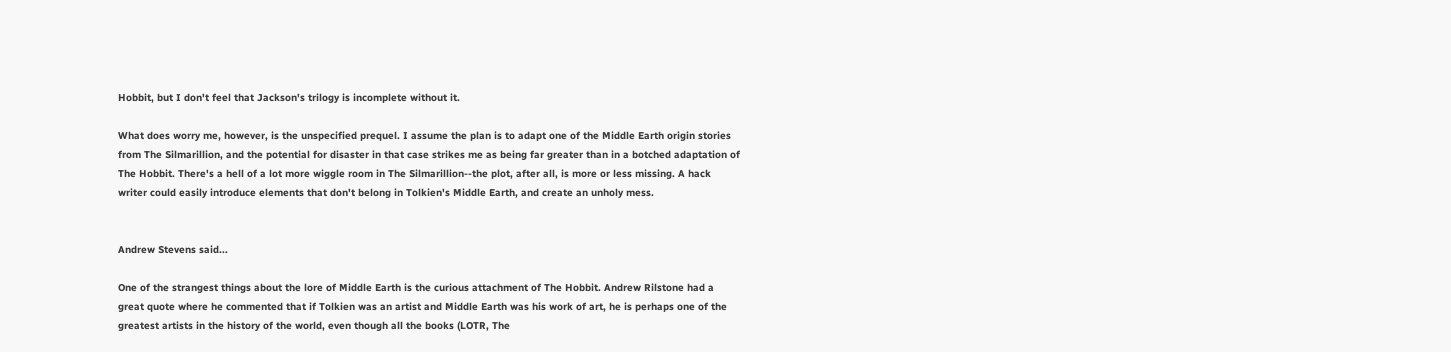Hobbit, but I don't feel that Jackson's trilogy is incomplete without it.

What does worry me, however, is the unspecified prequel. I assume the plan is to adapt one of the Middle Earth origin stories from The Silmarillion, and the potential for disaster in that case strikes me as being far greater than in a botched adaptation of The Hobbit. There's a hell of a lot more wiggle room in The Silmarillion--the plot, after all, is more or less missing. A hack writer could easily introduce elements that don't belong in Tolkien's Middle Earth, and create an unholy mess.


Andrew Stevens said...

One of the strangest things about the lore of Middle Earth is the curious attachment of The Hobbit. Andrew Rilstone had a great quote where he commented that if Tolkien was an artist and Middle Earth was his work of art, he is perhaps one of the greatest artists in the history of the world, even though all the books (LOTR, The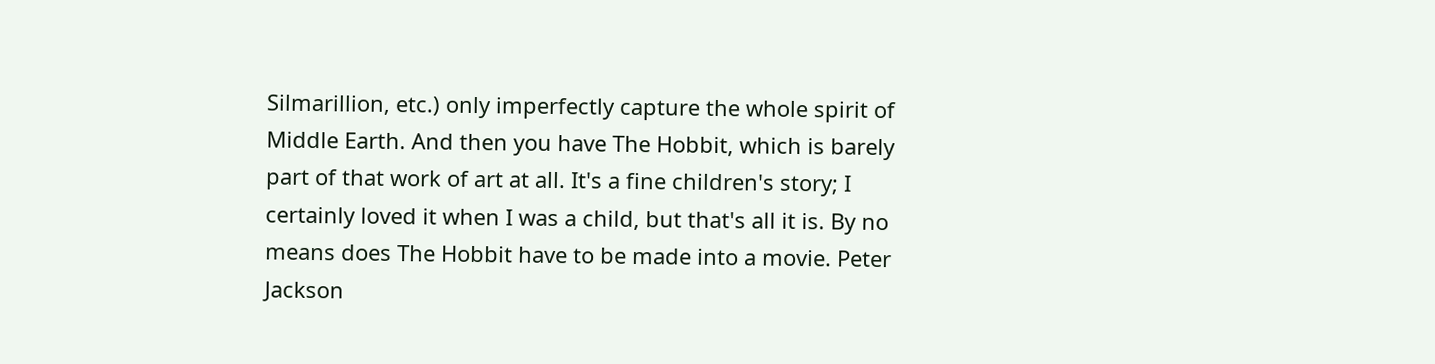Silmarillion, etc.) only imperfectly capture the whole spirit of Middle Earth. And then you have The Hobbit, which is barely part of that work of art at all. It's a fine children's story; I certainly loved it when I was a child, but that's all it is. By no means does The Hobbit have to be made into a movie. Peter Jackson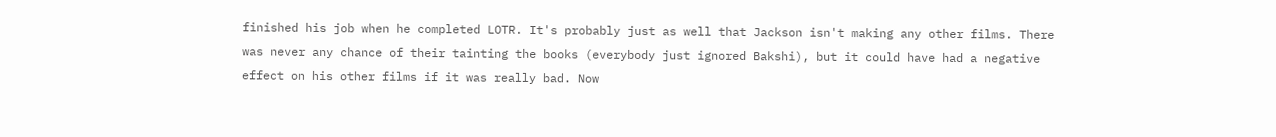finished his job when he completed LOTR. It's probably just as well that Jackson isn't making any other films. There was never any chance of their tainting the books (everybody just ignored Bakshi), but it could have had a negative effect on his other films if it was really bad. Now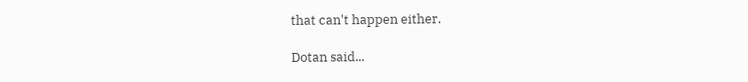that can't happen either.

Dotan said...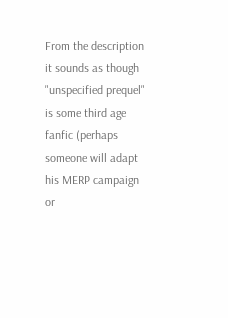From the description it sounds as though "unspecified prequel" is some third age fanfic (perhaps someone will adapt his MERP campaign or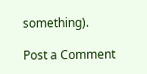something).

Post a Comment